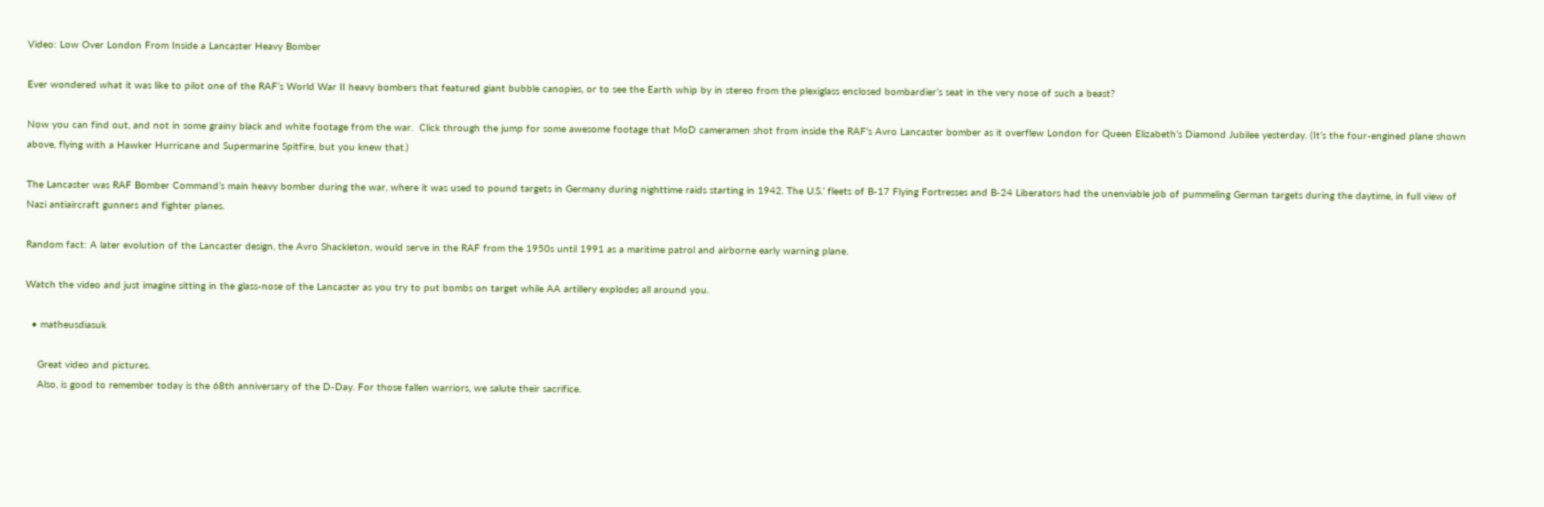Video: Low Over London From Inside a Lancaster Heavy Bomber

Ever wondered what it was like to pilot one of the RAF’s World War II heavy bombers that featured giant bubble canopies, or to see the Earth whip by in stereo from the plexiglass enclosed bombardier’s seat in the very nose of such a beast?

Now you can find out, and not in some grainy black and white footage from the war.  Click through the jump for some awesome footage that MoD cameramen shot from inside the RAF’s Avro Lancaster bomber as it overflew London for Queen Elizabeth’s Diamond Jubilee yesterday. (It’s the four-engined plane shown above, flying with a Hawker Hurricane and Supermarine Spitfire, but you knew that.)

The Lancaster was RAF Bomber Command’s main heavy bomber during the war, where it was used to pound targets in Germany during nighttime raids starting in 1942. The U.S.’ fleets of B-17 Flying Fortresses and B-24 Liberators had the unenviable job of pummeling German targets during the daytime, in full view of Nazi antiaircraft gunners and fighter planes.

Random fact: A later evolution of the Lancaster design, the Avro Shackleton, would serve in the RAF from the 1950s until 1991 as a maritime patrol and airborne early warning plane.

Watch the video and just imagine sitting in the glass-nose of the Lancaster as you try to put bombs on target while AA artillery explodes all around you.

  • matheusdiasuk

    Great video and pictures.
    Also, is good to remember today is the 68th anniversary of the D-Day. For those fallen warriors, we salute their sacrifice.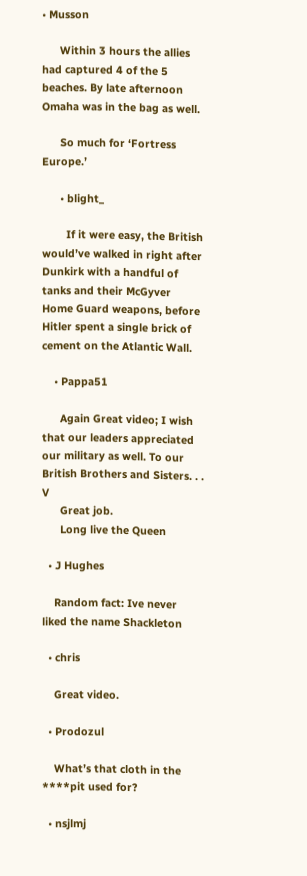• Musson

      Within 3 hours the allies had captured 4 of the 5 beaches. By late afternoon Omaha was in the bag as well.

      So much for ‘Fortress Europe.’

      • blight_

        If it were easy, the British would’ve walked in right after Dunkirk with a handful of tanks and their McGyver Home Guard weapons, before Hitler spent a single brick of cement on the Atlantic Wall.

    • Pappa51

      Again Great video; I wish that our leaders appreciated our military as well. To our British Brothers and Sisters. . . V
      Great job.
      Long live the Queen

  • J Hughes

    Random fact: Ive never liked the name Shackleton

  • chris

    Great video.

  • Prodozul

    What’s that cloth in the ****pit used for?

  • nsjlmj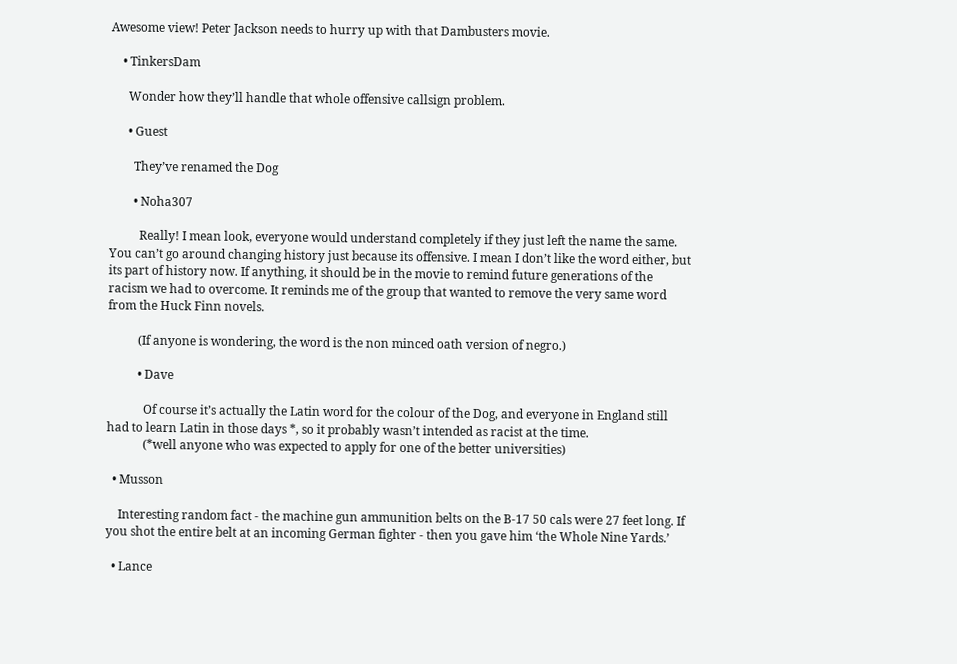Awesome view! Peter Jackson needs to hurry up with that Dambusters movie.

    • TinkersDam

      Wonder how they’ll handle that whole offensive callsign problem.

      • Guest

        They’ve renamed the Dog

        • Noha307

          Really! I mean look, everyone would understand completely if they just left the name the same. You can’t go around changing history just because its offensive. I mean I don’t like the word either, but its part of history now. If anything, it should be in the movie to remind future generations of the racism we had to overcome. It reminds me of the group that wanted to remove the very same word from the Huck Finn novels.

          (If anyone is wondering, the word is the non minced oath version of negro.)

          • Dave

            Of course it’s actually the Latin word for the colour of the Dog, and everyone in England still had to learn Latin in those days *, so it probably wasn’t intended as racist at the time.
            (*well anyone who was expected to apply for one of the better universities)

  • Musson

    Interesting random fact - the machine gun ammunition belts on the B-17 50 cals were 27 feet long. If you shot the entire belt at an incoming German fighter - then you gave him ‘the Whole Nine Yards.’

  • Lance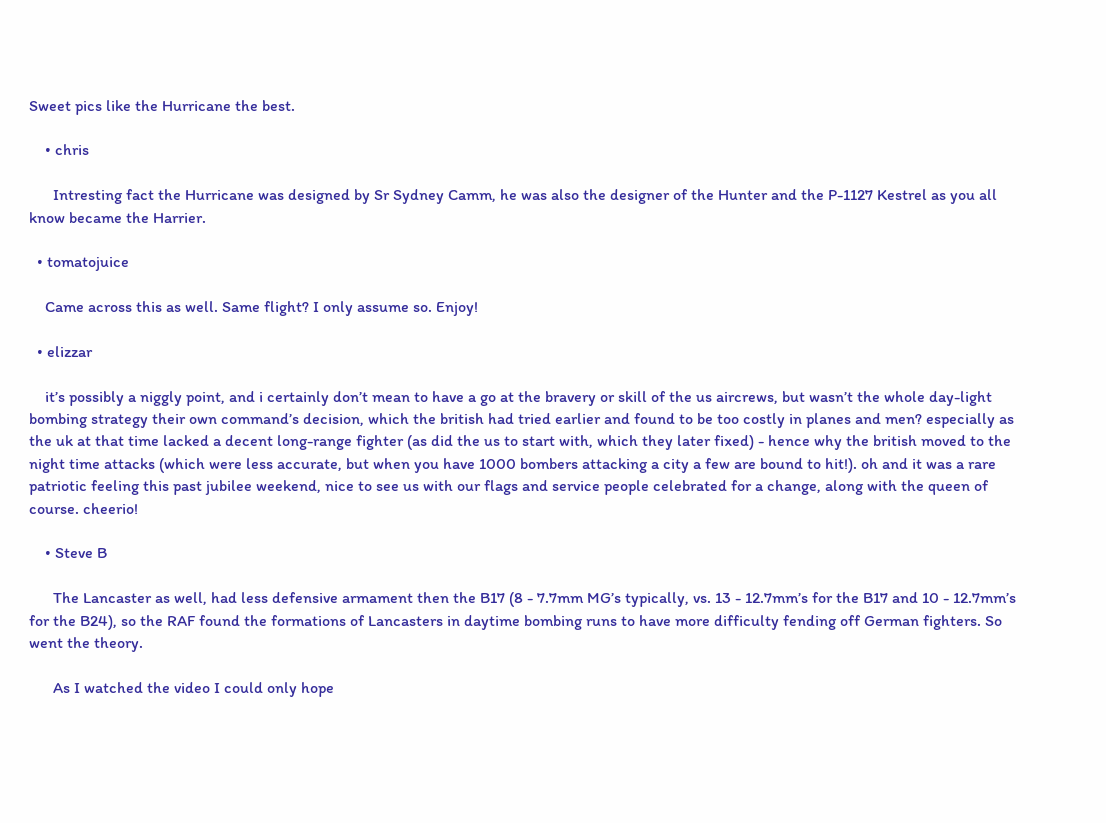Sweet pics like the Hurricane the best.

    • chris

      Intresting fact the Hurricane was designed by Sr Sydney Camm, he was also the designer of the Hunter and the P-1127 Kestrel as you all know became the Harrier.

  • tomatojuice

    Came across this as well. Same flight? I only assume so. Enjoy!

  • elizzar

    it’s possibly a niggly point, and i certainly don’t mean to have a go at the bravery or skill of the us aircrews, but wasn’t the whole day-light bombing strategy their own command’s decision, which the british had tried earlier and found to be too costly in planes and men? especially as the uk at that time lacked a decent long-range fighter (as did the us to start with, which they later fixed) - hence why the british moved to the night time attacks (which were less accurate, but when you have 1000 bombers attacking a city a few are bound to hit!). oh and it was a rare patriotic feeling this past jubilee weekend, nice to see us with our flags and service people celebrated for a change, along with the queen of course. cheerio!

    • Steve B

      The Lancaster as well, had less defensive armament then the B17 (8 - 7.7mm MG’s typically, vs. 13 - 12.7mm’s for the B17 and 10 - 12.7mm’s for the B24), so the RAF found the formations of Lancasters in daytime bombing runs to have more difficulty fending off German fighters. So went the theory.

      As I watched the video I could only hope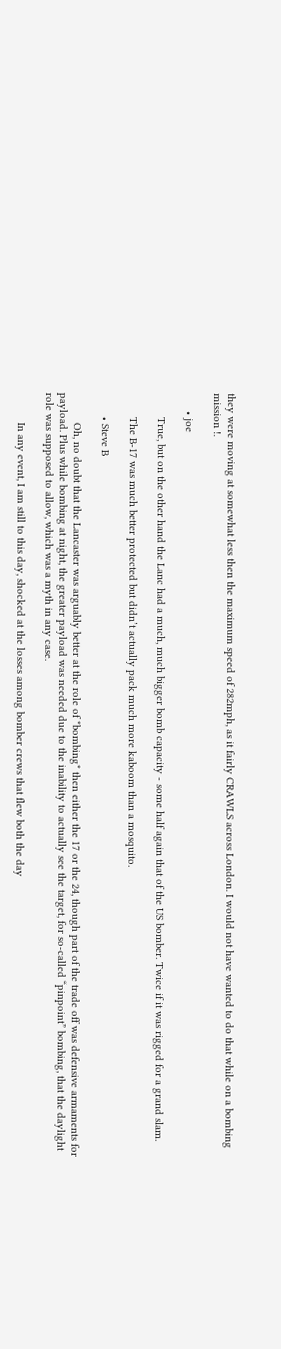they were moving at somewhat less then the maximum speed of 282mph, as it fairly CRAWLS across London. I would not have wanted to do that while on a bombing mission !.

      • joe

        True, but on the other hand the Lanc had a much, much bigger bomb capacity - some half again that of the US bomber. Twice if it was rigged for a grand slam.

        The B-17 was much better protected but didn’t actually pack much more kaboom than a mosquito.

        • Steve B

          Oh, no doubt that the Lancaster was arguably better at the role of *bombing* then either the 17 or the 24, though part of the trade off was defensive armaments for payload. Plus while bombing at night, the greater payload was needed due to the inability to actually see the target, for so-called “pinpoint” bombing, that the daylight role was supposed to allow, which was a myth in any case.

          In any event, I am still to this day, shocked at the losses among bomber crews that flew both the day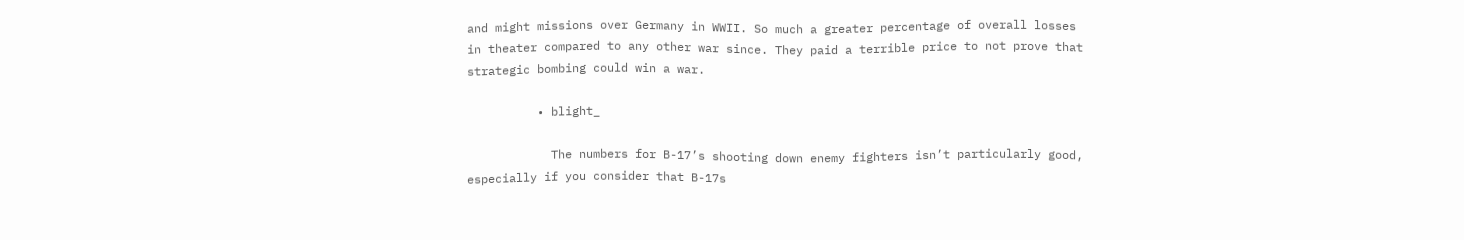and might missions over Germany in WWII. So much a greater percentage of overall losses in theater compared to any other war since. They paid a terrible price to not prove that strategic bombing could win a war.

          • blight_

            The numbers for B-17’s shooting down enemy fighters isn’t particularly good, especially if you consider that B-17s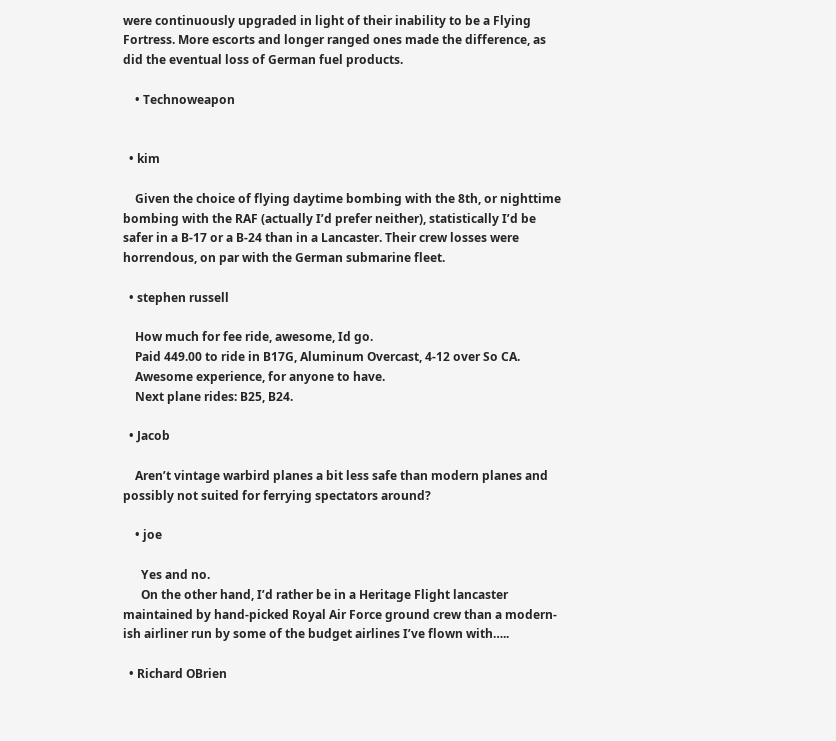were continuously upgraded in light of their inability to be a Flying Fortress. More escorts and longer ranged ones made the difference, as did the eventual loss of German fuel products.

    • Technoweapon


  • kim

    Given the choice of flying daytime bombing with the 8th, or nighttime bombing with the RAF (actually I’d prefer neither), statistically I’d be safer in a B-17 or a B-24 than in a Lancaster. Their crew losses were horrendous, on par with the German submarine fleet.

  • stephen russell

    How much for fee ride, awesome, Id go.
    Paid 449.00 to ride in B17G, Aluminum Overcast, 4-12 over So CA.
    Awesome experience, for anyone to have.
    Next plane rides: B25, B24.

  • Jacob

    Aren’t vintage warbird planes a bit less safe than modern planes and possibly not suited for ferrying spectators around?

    • joe

      Yes and no.
      On the other hand, I’d rather be in a Heritage Flight lancaster maintained by hand-picked Royal Air Force ground crew than a modern-ish airliner run by some of the budget airlines I’ve flown with…..

  • Richard OBrien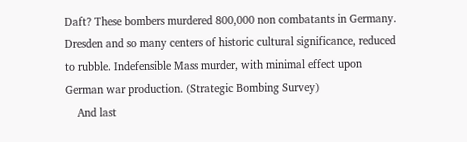Daft? These bombers murdered 800,000 non combatants in Germany. Dresden and so many centers of historic cultural significance, reduced to rubble. Indefensible Mass murder, with minimal effect upon German war production. (Strategic Bombing Survey)
    And last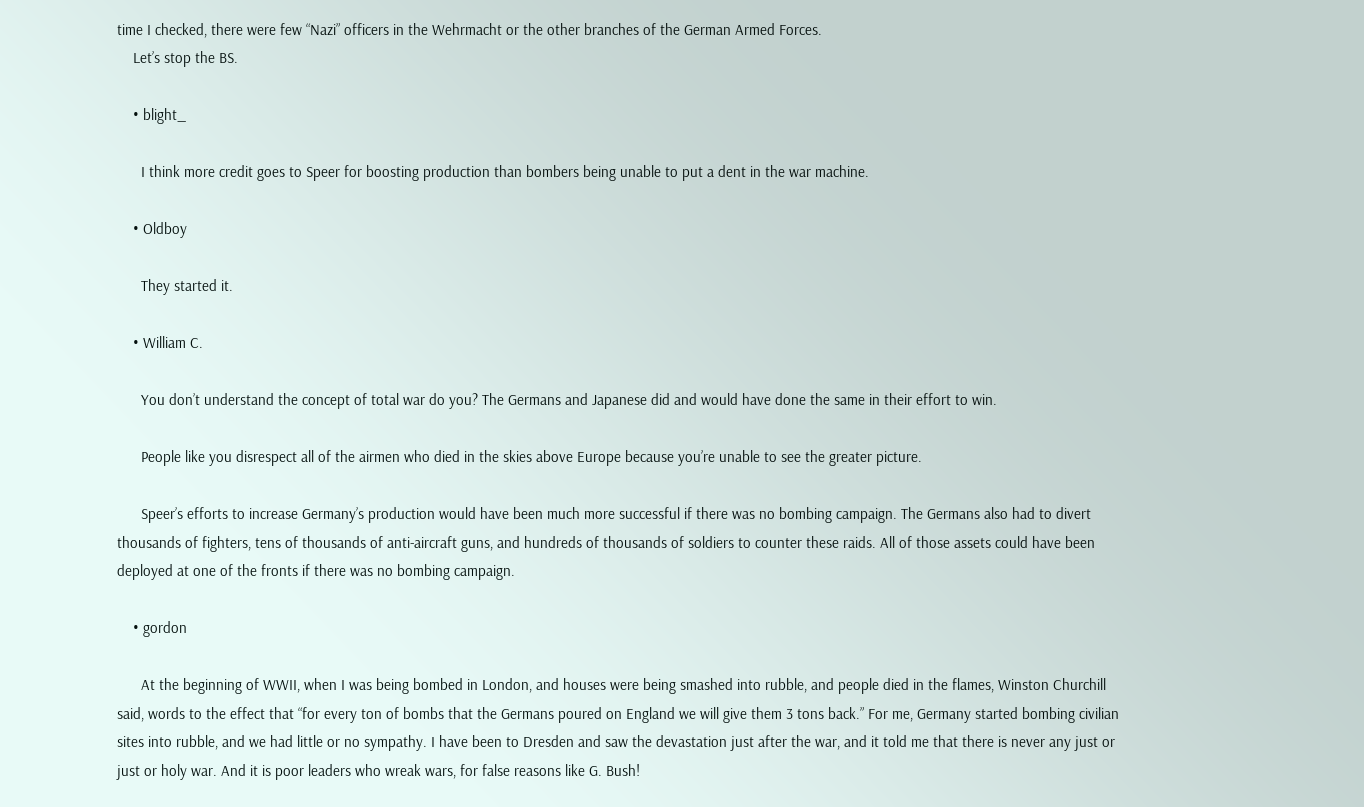time I checked, there were few “Nazi” officers in the Wehrmacht or the other branches of the German Armed Forces.
    Let’s stop the BS.

    • blight_

      I think more credit goes to Speer for boosting production than bombers being unable to put a dent in the war machine.

    • Oldboy

      They started it.

    • William C.

      You don’t understand the concept of total war do you? The Germans and Japanese did and would have done the same in their effort to win.

      People like you disrespect all of the airmen who died in the skies above Europe because you’re unable to see the greater picture.

      Speer’s efforts to increase Germany’s production would have been much more successful if there was no bombing campaign. The Germans also had to divert thousands of fighters, tens of thousands of anti-aircraft guns, and hundreds of thousands of soldiers to counter these raids. All of those assets could have been deployed at one of the fronts if there was no bombing campaign.

    • gordon

      At the beginning of WWII, when I was being bombed in London, and houses were being smashed into rubble, and people died in the flames, Winston Churchill said, words to the effect that “for every ton of bombs that the Germans poured on England we will give them 3 tons back.” For me, Germany started bombing civilian sites into rubble, and we had little or no sympathy. I have been to Dresden and saw the devastation just after the war, and it told me that there is never any just or just or holy war. And it is poor leaders who wreak wars, for false reasons like G. Bush!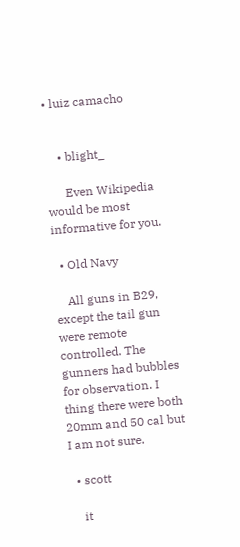• luiz camacho


    • blight_

      Even Wikipedia would be most informative for you.

  • Old Navy

    All guns in B29, except the tail gun were remote controlled. The gunners had bubbles for observation. I thing there were both 20mm and 50 cal but I am not sure.

  • scott

    it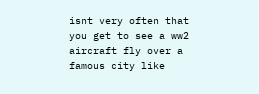isnt very often that you get to see a ww2 aircraft fly over a famous city like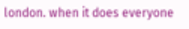london. when it does everyone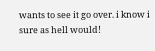wants to see it go over. i know i sure as hell would!